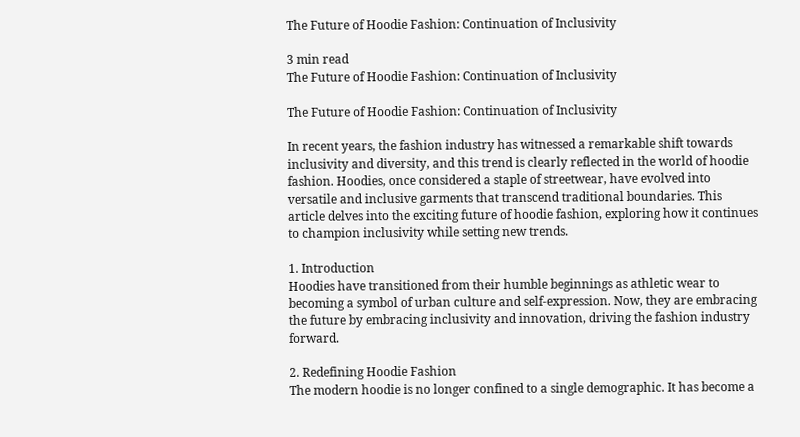The Future of Hoodie Fashion: Continuation of Inclusivity

3 min read
The Future of Hoodie Fashion: Continuation of Inclusivity

The Future of Hoodie Fashion: Continuation of Inclusivity

In recent years, the fashion industry has witnessed a remarkable shift towards inclusivity and diversity, and this trend is clearly reflected in the world of hoodie fashion. Hoodies, once considered a staple of streetwear, have evolved into versatile and inclusive garments that transcend traditional boundaries. This article delves into the exciting future of hoodie fashion, exploring how it continues to champion inclusivity while setting new trends.

1. Introduction
Hoodies have transitioned from their humble beginnings as athletic wear to becoming a symbol of urban culture and self-expression. Now, they are embracing the future by embracing inclusivity and innovation, driving the fashion industry forward.

2. Redefining Hoodie Fashion
The modern hoodie is no longer confined to a single demographic. It has become a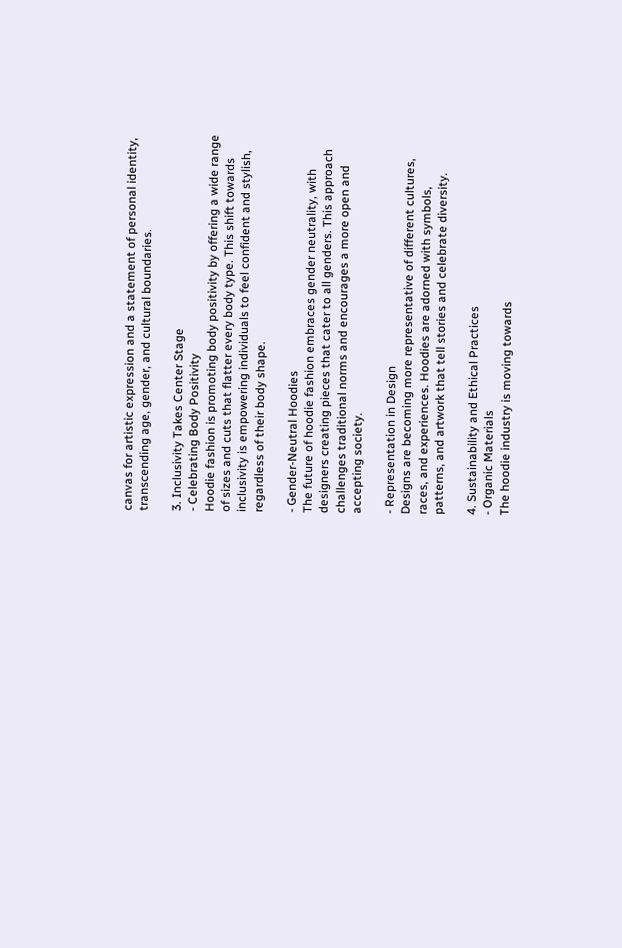canvas for artistic expression and a statement of personal identity, transcending age, gender, and cultural boundaries.

3. Inclusivity Takes Center Stage
- Celebrating Body Positivity
Hoodie fashion is promoting body positivity by offering a wide range of sizes and cuts that flatter every body type. This shift towards inclusivity is empowering individuals to feel confident and stylish, regardless of their body shape.

- Gender-Neutral Hoodies
The future of hoodie fashion embraces gender neutrality, with designers creating pieces that cater to all genders. This approach challenges traditional norms and encourages a more open and accepting society.

- Representation in Design
Designs are becoming more representative of different cultures, races, and experiences. Hoodies are adorned with symbols, patterns, and artwork that tell stories and celebrate diversity.

4. Sustainability and Ethical Practices
- Organic Materials
The hoodie industry is moving towards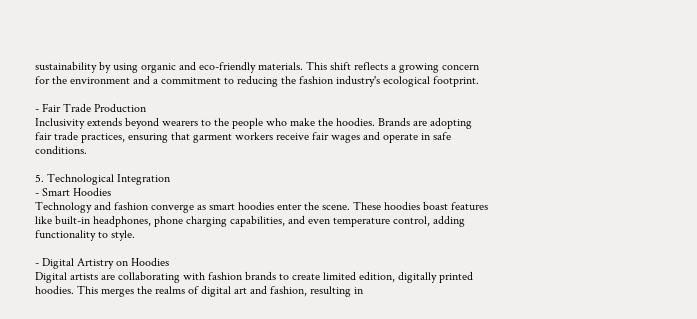sustainability by using organic and eco-friendly materials. This shift reflects a growing concern for the environment and a commitment to reducing the fashion industry's ecological footprint.

- Fair Trade Production
Inclusivity extends beyond wearers to the people who make the hoodies. Brands are adopting fair trade practices, ensuring that garment workers receive fair wages and operate in safe conditions.

5. Technological Integration
- Smart Hoodies
Technology and fashion converge as smart hoodies enter the scene. These hoodies boast features like built-in headphones, phone charging capabilities, and even temperature control, adding functionality to style.

- Digital Artistry on Hoodies
Digital artists are collaborating with fashion brands to create limited edition, digitally printed hoodies. This merges the realms of digital art and fashion, resulting in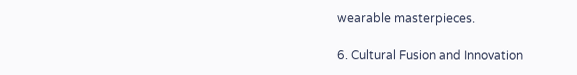wearable masterpieces.

6. Cultural Fusion and Innovation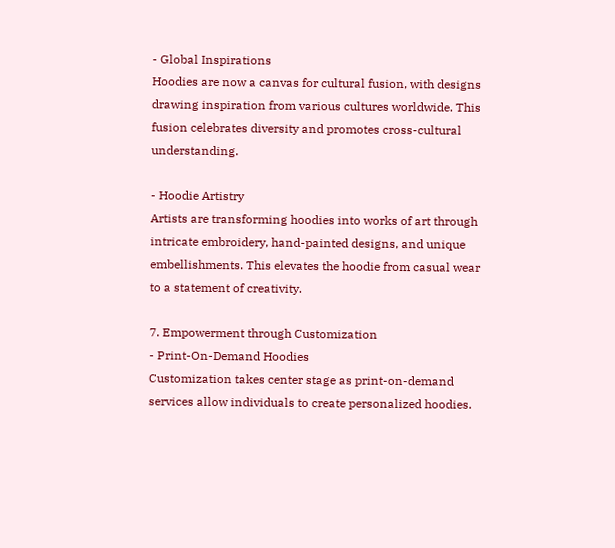- Global Inspirations
Hoodies are now a canvas for cultural fusion, with designs drawing inspiration from various cultures worldwide. This fusion celebrates diversity and promotes cross-cultural understanding.

- Hoodie Artistry
Artists are transforming hoodies into works of art through intricate embroidery, hand-painted designs, and unique embellishments. This elevates the hoodie from casual wear to a statement of creativity.

7. Empowerment through Customization
- Print-On-Demand Hoodies
Customization takes center stage as print-on-demand services allow individuals to create personalized hoodies.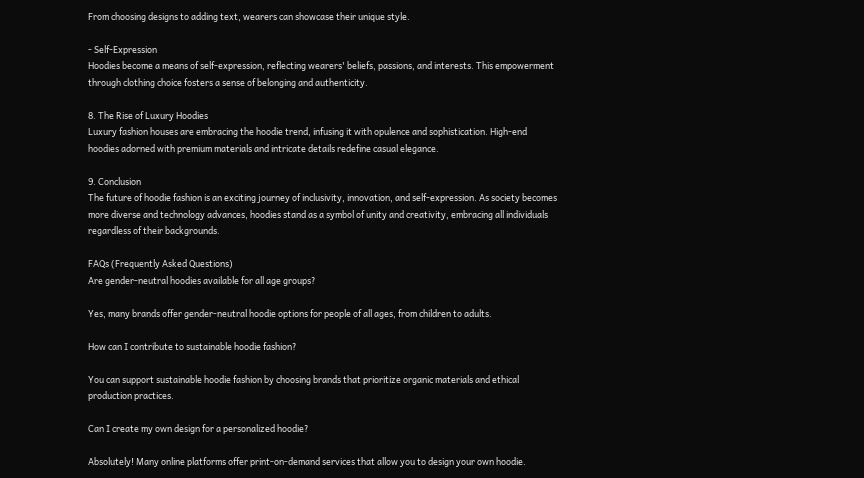From choosing designs to adding text, wearers can showcase their unique style.

- Self-Expression
Hoodies become a means of self-expression, reflecting wearers' beliefs, passions, and interests. This empowerment through clothing choice fosters a sense of belonging and authenticity.

8. The Rise of Luxury Hoodies
Luxury fashion houses are embracing the hoodie trend, infusing it with opulence and sophistication. High-end hoodies adorned with premium materials and intricate details redefine casual elegance.

9. Conclusion
The future of hoodie fashion is an exciting journey of inclusivity, innovation, and self-expression. As society becomes more diverse and technology advances, hoodies stand as a symbol of unity and creativity, embracing all individuals regardless of their backgrounds.

FAQs (Frequently Asked Questions)
Are gender-neutral hoodies available for all age groups?

Yes, many brands offer gender-neutral hoodie options for people of all ages, from children to adults.

How can I contribute to sustainable hoodie fashion?

You can support sustainable hoodie fashion by choosing brands that prioritize organic materials and ethical production practices.

Can I create my own design for a personalized hoodie?

Absolutely! Many online platforms offer print-on-demand services that allow you to design your own hoodie.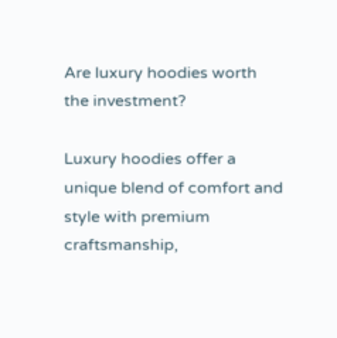Are luxury hoodies worth the investment?

Luxury hoodies offer a unique blend of comfort and style with premium craftsmanship,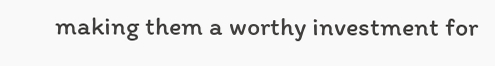making them a worthy investment for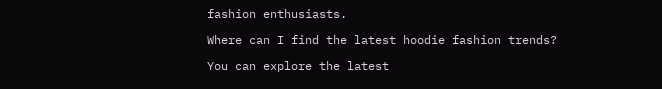fashion enthusiasts.

Where can I find the latest hoodie fashion trends?

You can explore the latest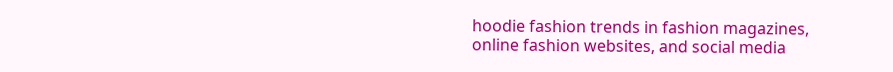hoodie fashion trends in fashion magazines, online fashion websites, and social media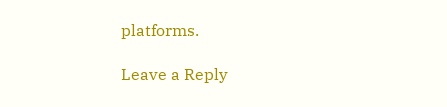platforms.

Leave a Reply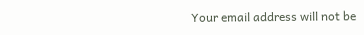Your email address will not be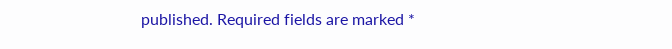published. Required fields are marked *